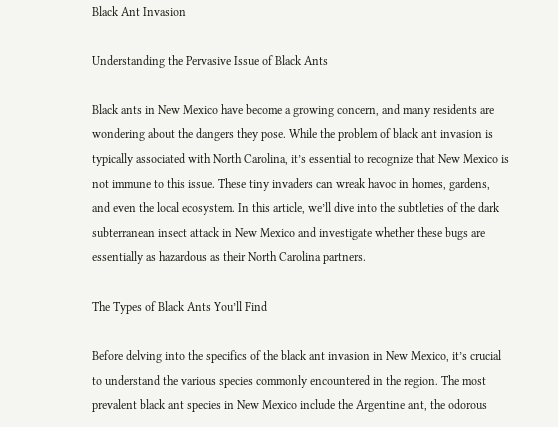Black Ant Invasion

Understanding the Pervasive Issue of Black Ants

Black ants in New Mexico have become a growing concern, and many residents are wondering about the dangers they pose. While the problem of black ant invasion is typically associated with North Carolina, it’s essential to recognize that New Mexico is not immune to this issue. These tiny invaders can wreak havoc in homes, gardens, and even the local ecosystem. In this article, we’ll dive into the subtleties of the dark subterranean insect attack in New Mexico and investigate whether these bugs are essentially as hazardous as their North Carolina partners.

The Types of Black Ants You’ll Find

Before delving into the specifics of the black ant invasion in New Mexico, it’s crucial to understand the various species commonly encountered in the region. The most prevalent black ant species in New Mexico include the Argentine ant, the odorous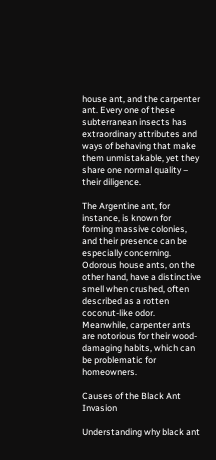house ant, and the carpenter ant. Every one of these subterranean insects has extraordinary attributes and ways of behaving that make them unmistakable, yet they share one normal quality – their diligence.

The Argentine ant, for instance, is known for forming massive colonies, and their presence can be especially concerning. Odorous house ants, on the other hand, have a distinctive smell when crushed, often described as a rotten coconut-like odor. Meanwhile, carpenter ants are notorious for their wood-damaging habits, which can be problematic for homeowners.

Causes of the Black Ant Invasion

Understanding why black ant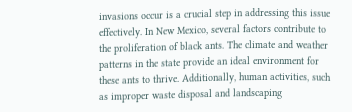invasions occur is a crucial step in addressing this issue effectively. In New Mexico, several factors contribute to the proliferation of black ants. The climate and weather patterns in the state provide an ideal environment for these ants to thrive. Additionally, human activities, such as improper waste disposal and landscaping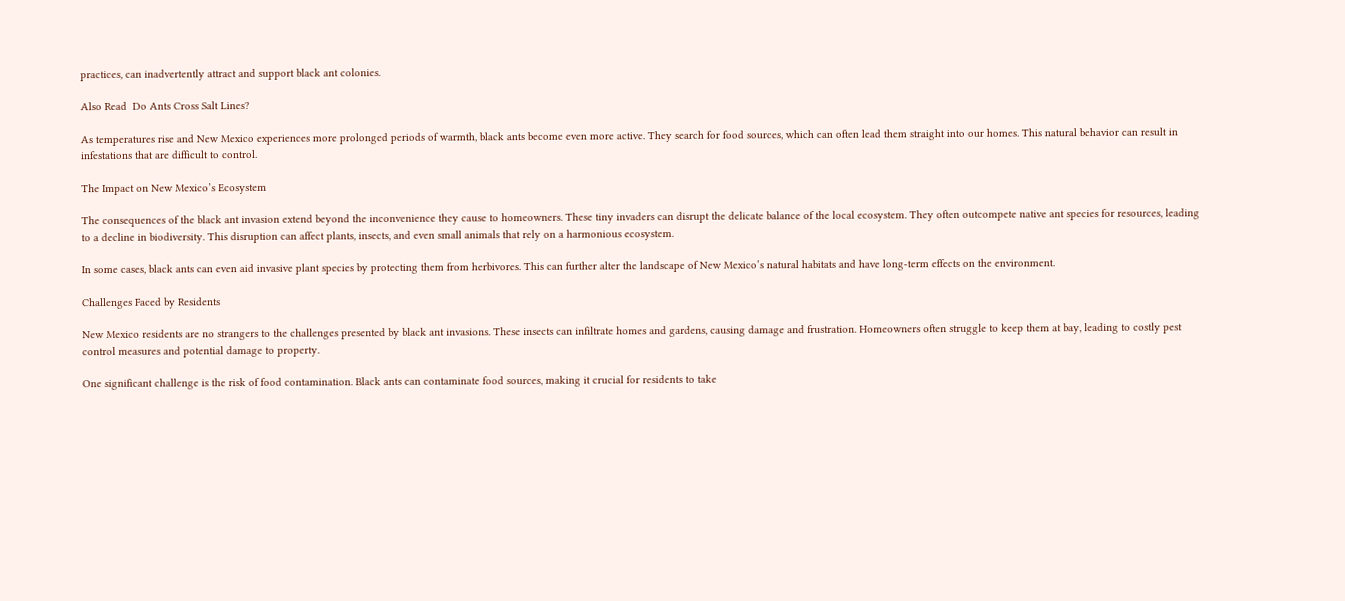practices, can inadvertently attract and support black ant colonies.

Also Read  Do Ants Cross Salt Lines?

As temperatures rise and New Mexico experiences more prolonged periods of warmth, black ants become even more active. They search for food sources, which can often lead them straight into our homes. This natural behavior can result in infestations that are difficult to control.

The Impact on New Mexico’s Ecosystem

The consequences of the black ant invasion extend beyond the inconvenience they cause to homeowners. These tiny invaders can disrupt the delicate balance of the local ecosystem. They often outcompete native ant species for resources, leading to a decline in biodiversity. This disruption can affect plants, insects, and even small animals that rely on a harmonious ecosystem.

In some cases, black ants can even aid invasive plant species by protecting them from herbivores. This can further alter the landscape of New Mexico’s natural habitats and have long-term effects on the environment.

Challenges Faced by Residents

New Mexico residents are no strangers to the challenges presented by black ant invasions. These insects can infiltrate homes and gardens, causing damage and frustration. Homeowners often struggle to keep them at bay, leading to costly pest control measures and potential damage to property.

One significant challenge is the risk of food contamination. Black ants can contaminate food sources, making it crucial for residents to take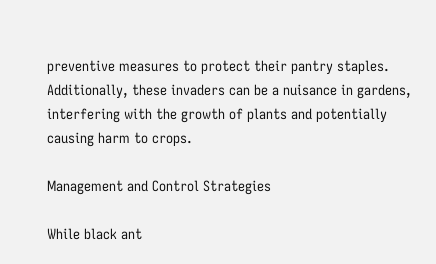preventive measures to protect their pantry staples. Additionally, these invaders can be a nuisance in gardens, interfering with the growth of plants and potentially causing harm to crops.

Management and Control Strategies

While black ant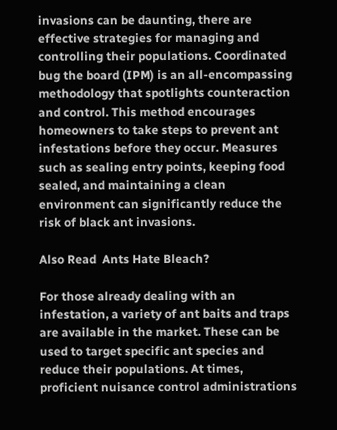invasions can be daunting, there are effective strategies for managing and controlling their populations. Coordinated bug the board (IPM) is an all-encompassing methodology that spotlights counteraction and control. This method encourages homeowners to take steps to prevent ant infestations before they occur. Measures such as sealing entry points, keeping food sealed, and maintaining a clean environment can significantly reduce the risk of black ant invasions.

Also Read  Ants Hate Bleach?

For those already dealing with an infestation, a variety of ant baits and traps are available in the market. These can be used to target specific ant species and reduce their populations. At times, proficient nuisance control administrations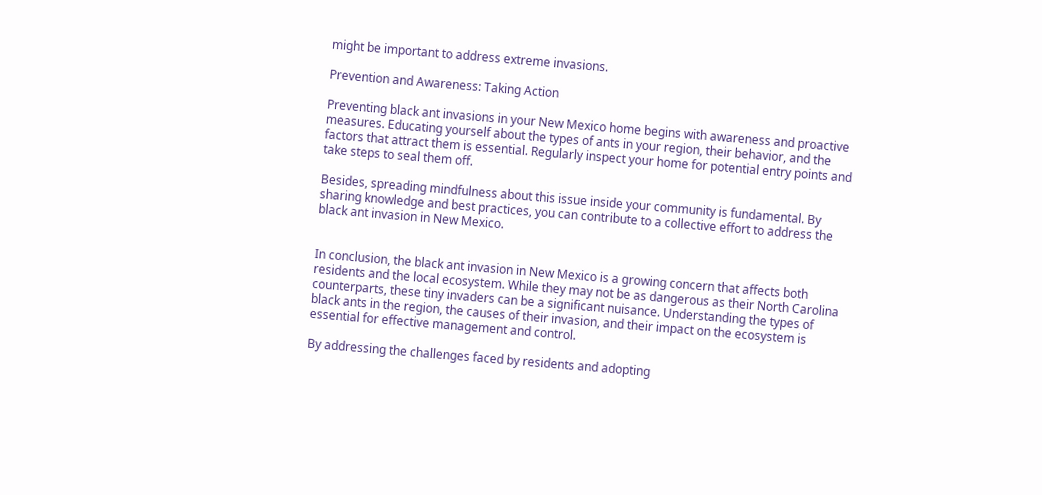might be important to address extreme invasions.

Prevention and Awareness: Taking Action

Preventing black ant invasions in your New Mexico home begins with awareness and proactive measures. Educating yourself about the types of ants in your region, their behavior, and the factors that attract them is essential. Regularly inspect your home for potential entry points and take steps to seal them off.

Besides, spreading mindfulness about this issue inside your community is fundamental. By sharing knowledge and best practices, you can contribute to a collective effort to address the black ant invasion in New Mexico.


In conclusion, the black ant invasion in New Mexico is a growing concern that affects both residents and the local ecosystem. While they may not be as dangerous as their North Carolina counterparts, these tiny invaders can be a significant nuisance. Understanding the types of black ants in the region, the causes of their invasion, and their impact on the ecosystem is essential for effective management and control.

By addressing the challenges faced by residents and adopting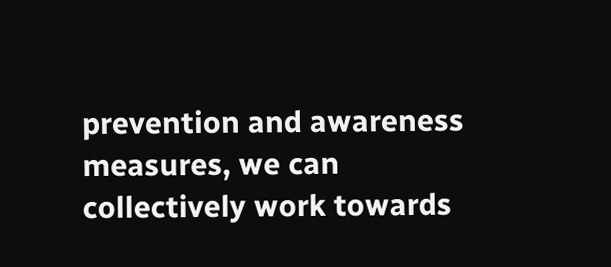prevention and awareness measures, we can collectively work towards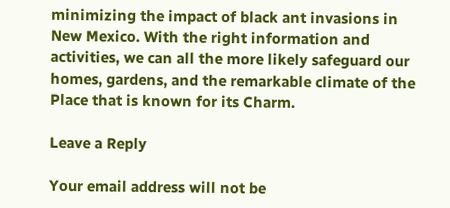minimizing the impact of black ant invasions in New Mexico. With the right information and activities, we can all the more likely safeguard our homes, gardens, and the remarkable climate of the Place that is known for its Charm.

Leave a Reply

Your email address will not be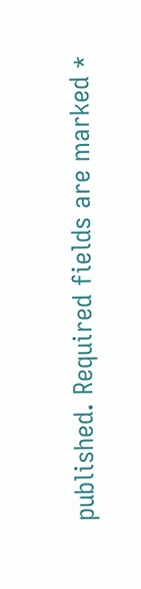published. Required fields are marked *